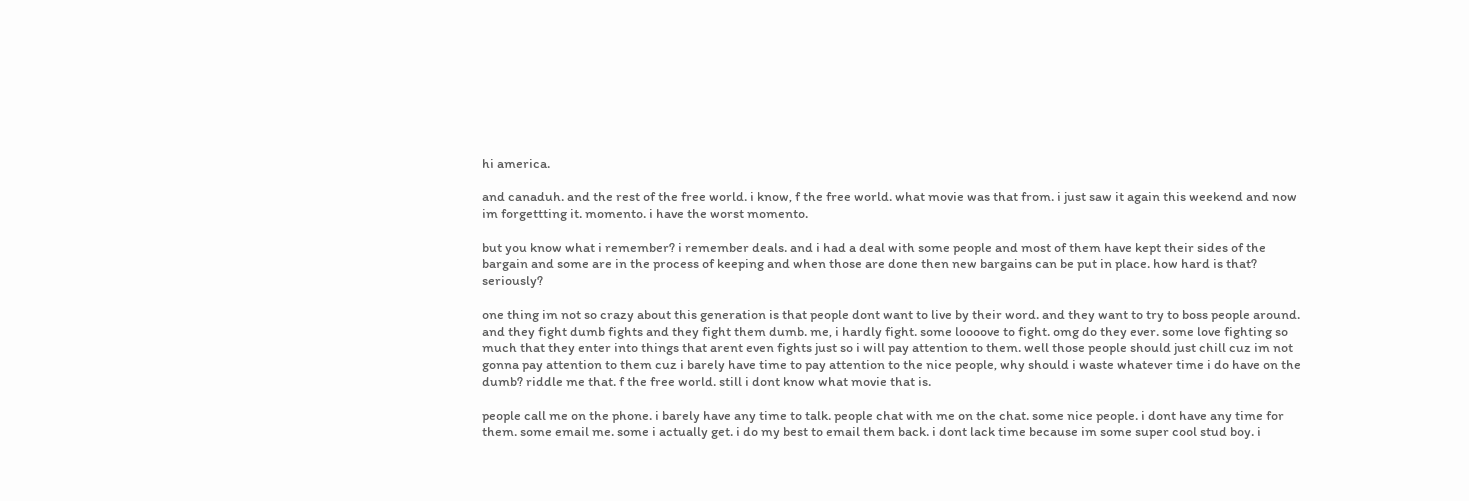hi america.

and canaduh. and the rest of the free world. i know, f the free world. what movie was that from. i just saw it again this weekend and now im forgettting it. momento. i have the worst momento.

but you know what i remember? i remember deals. and i had a deal with some people and most of them have kept their sides of the bargain and some are in the process of keeping and when those are done then new bargains can be put in place. how hard is that? seriously?

one thing im not so crazy about this generation is that people dont want to live by their word. and they want to try to boss people around. and they fight dumb fights and they fight them dumb. me, i hardly fight. some loooove to fight. omg do they ever. some love fighting so much that they enter into things that arent even fights just so i will pay attention to them. well those people should just chill cuz im not gonna pay attention to them cuz i barely have time to pay attention to the nice people, why should i waste whatever time i do have on the dumb? riddle me that. f the free world. still i dont know what movie that is.

people call me on the phone. i barely have any time to talk. people chat with me on the chat. some nice people. i dont have any time for them. some email me. some i actually get. i do my best to email them back. i dont lack time because im some super cool stud boy. i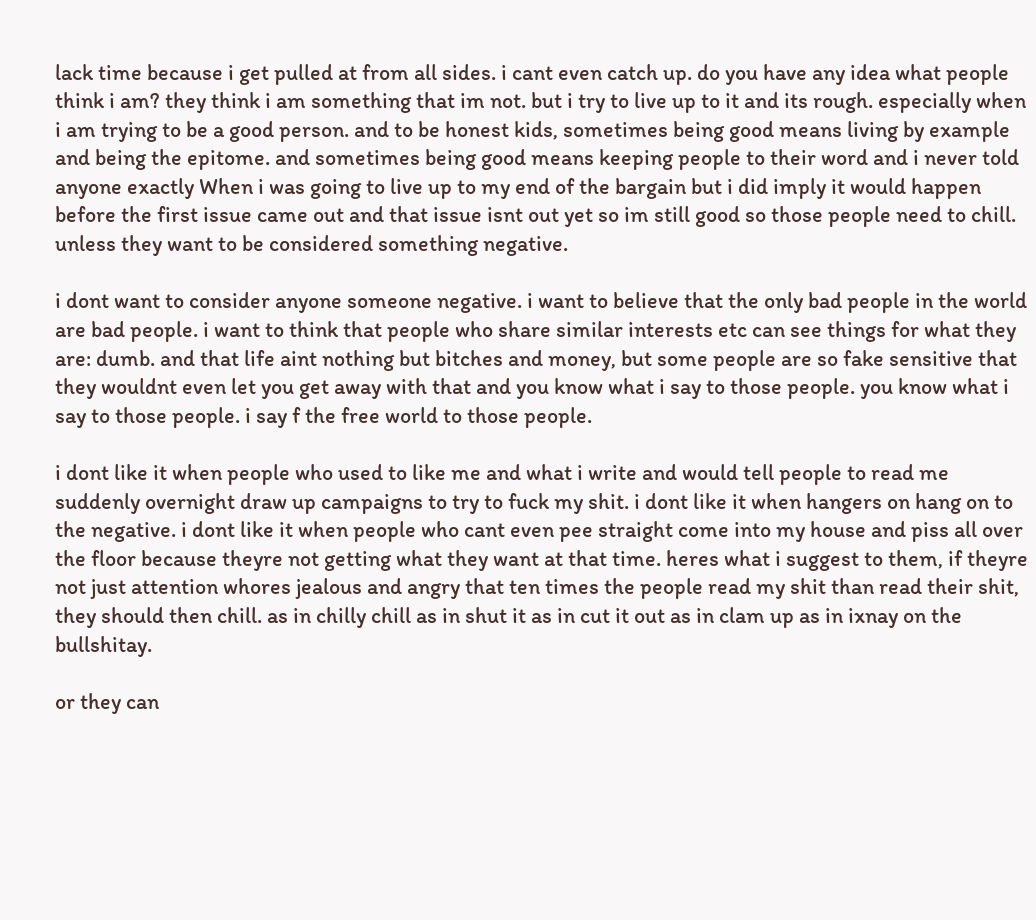lack time because i get pulled at from all sides. i cant even catch up. do you have any idea what people think i am? they think i am something that im not. but i try to live up to it and its rough. especially when i am trying to be a good person. and to be honest kids, sometimes being good means living by example and being the epitome. and sometimes being good means keeping people to their word and i never told anyone exactly When i was going to live up to my end of the bargain but i did imply it would happen before the first issue came out and that issue isnt out yet so im still good so those people need to chill. unless they want to be considered something negative.

i dont want to consider anyone someone negative. i want to believe that the only bad people in the world are bad people. i want to think that people who share similar interests etc can see things for what they are: dumb. and that life aint nothing but bitches and money, but some people are so fake sensitive that they wouldnt even let you get away with that and you know what i say to those people. you know what i say to those people. i say f the free world to those people.

i dont like it when people who used to like me and what i write and would tell people to read me suddenly overnight draw up campaigns to try to fuck my shit. i dont like it when hangers on hang on to the negative. i dont like it when people who cant even pee straight come into my house and piss all over the floor because theyre not getting what they want at that time. heres what i suggest to them, if theyre not just attention whores jealous and angry that ten times the people read my shit than read their shit, they should then chill. as in chilly chill as in shut it as in cut it out as in clam up as in ixnay on the bullshitay.

or they can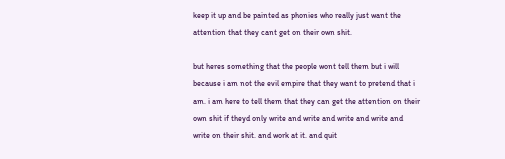keep it up and be painted as phonies who really just want the attention that they cant get on their own shit.

but heres something that the people wont tell them but i will because i am not the evil empire that they want to pretend that i am. i am here to tell them that they can get the attention on their own shit if theyd only write and write and write and write and write on their shit. and work at it. and quit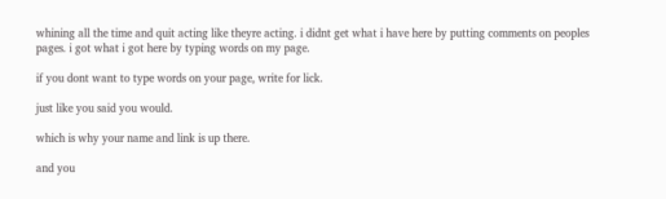whining all the time and quit acting like theyre acting. i didnt get what i have here by putting comments on peoples pages. i got what i got here by typing words on my page.

if you dont want to type words on your page, write for lick.

just like you said you would.

which is why your name and link is up there.

and you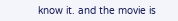know it. and the movie is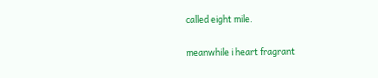called eight mile.

meanwhile i heart fragrant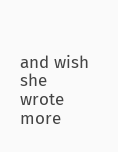and wish she wrote more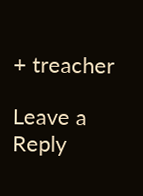+ treacher

Leave a Reply